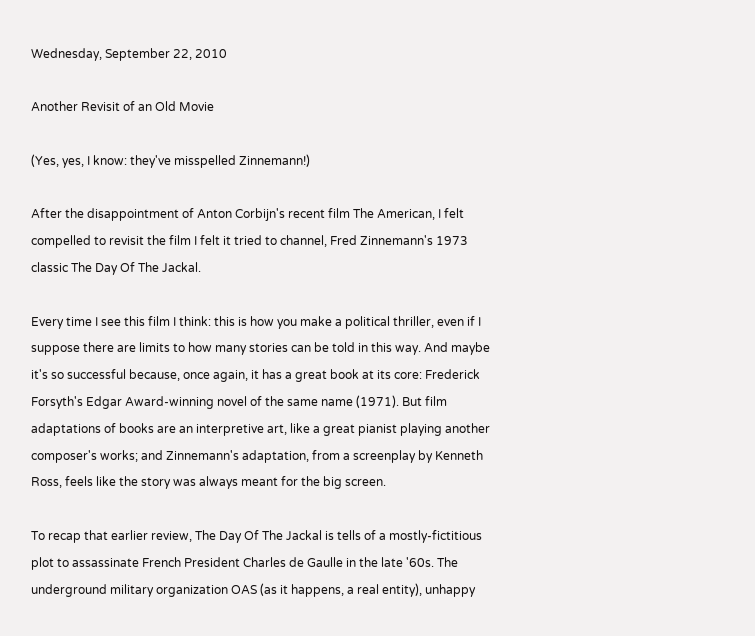Wednesday, September 22, 2010

Another Revisit of an Old Movie

(Yes, yes, I know: they've misspelled Zinnemann!)

After the disappointment of Anton Corbijn's recent film The American, I felt compelled to revisit the film I felt it tried to channel, Fred Zinnemann's 1973 classic The Day Of The Jackal.

Every time I see this film I think: this is how you make a political thriller, even if I suppose there are limits to how many stories can be told in this way. And maybe it's so successful because, once again, it has a great book at its core: Frederick Forsyth's Edgar Award-winning novel of the same name (1971). But film adaptations of books are an interpretive art, like a great pianist playing another composer's works; and Zinnemann's adaptation, from a screenplay by Kenneth Ross, feels like the story was always meant for the big screen.

To recap that earlier review, The Day Of The Jackal is tells of a mostly-fictitious plot to assassinate French President Charles de Gaulle in the late '60s. The underground military organization OAS (as it happens, a real entity), unhappy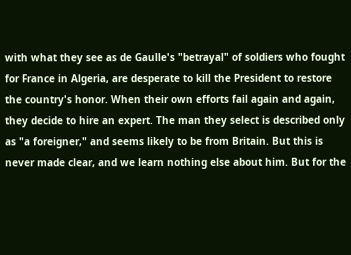with what they see as de Gaulle's "betrayal" of soldiers who fought for France in Algeria, are desperate to kill the President to restore the country's honor. When their own efforts fail again and again, they decide to hire an expert. The man they select is described only as "a foreigner," and seems likely to be from Britain. But this is never made clear, and we learn nothing else about him. But for the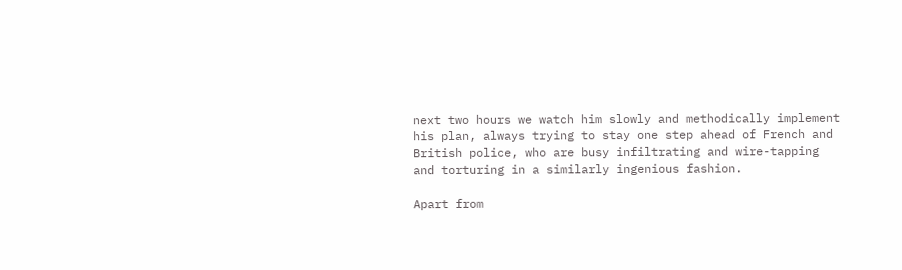next two hours we watch him slowly and methodically implement his plan, always trying to stay one step ahead of French and British police, who are busy infiltrating and wire-tapping and torturing in a similarly ingenious fashion.

Apart from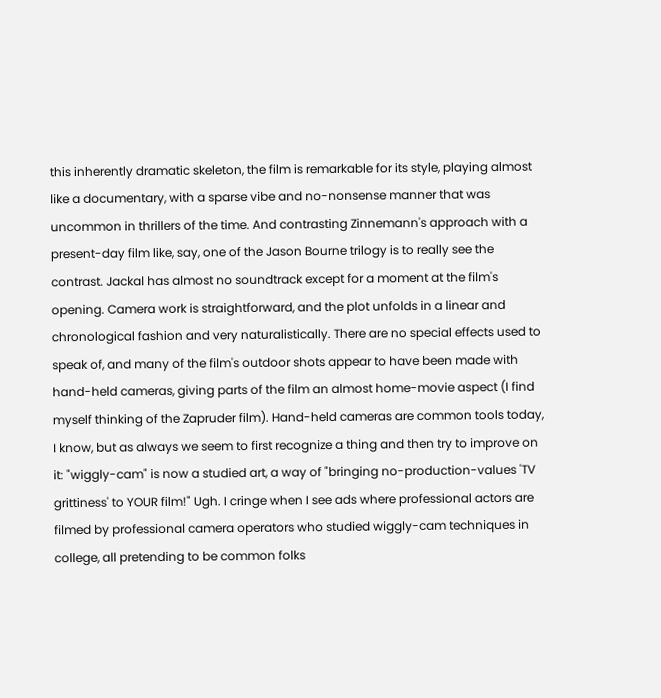this inherently dramatic skeleton, the film is remarkable for its style, playing almost like a documentary, with a sparse vibe and no-nonsense manner that was uncommon in thrillers of the time. And contrasting Zinnemann's approach with a present-day film like, say, one of the Jason Bourne trilogy is to really see the contrast. Jackal has almost no soundtrack except for a moment at the film's opening. Camera work is straightforward, and the plot unfolds in a linear and chronological fashion and very naturalistically. There are no special effects used to speak of, and many of the film's outdoor shots appear to have been made with hand-held cameras, giving parts of the film an almost home-movie aspect (I find myself thinking of the Zapruder film). Hand-held cameras are common tools today, I know, but as always we seem to first recognize a thing and then try to improve on it: "wiggly-cam" is now a studied art, a way of "bringing no-production-values 'TV grittiness' to YOUR film!" Ugh. I cringe when I see ads where professional actors are filmed by professional camera operators who studied wiggly-cam techniques in college, all pretending to be common folks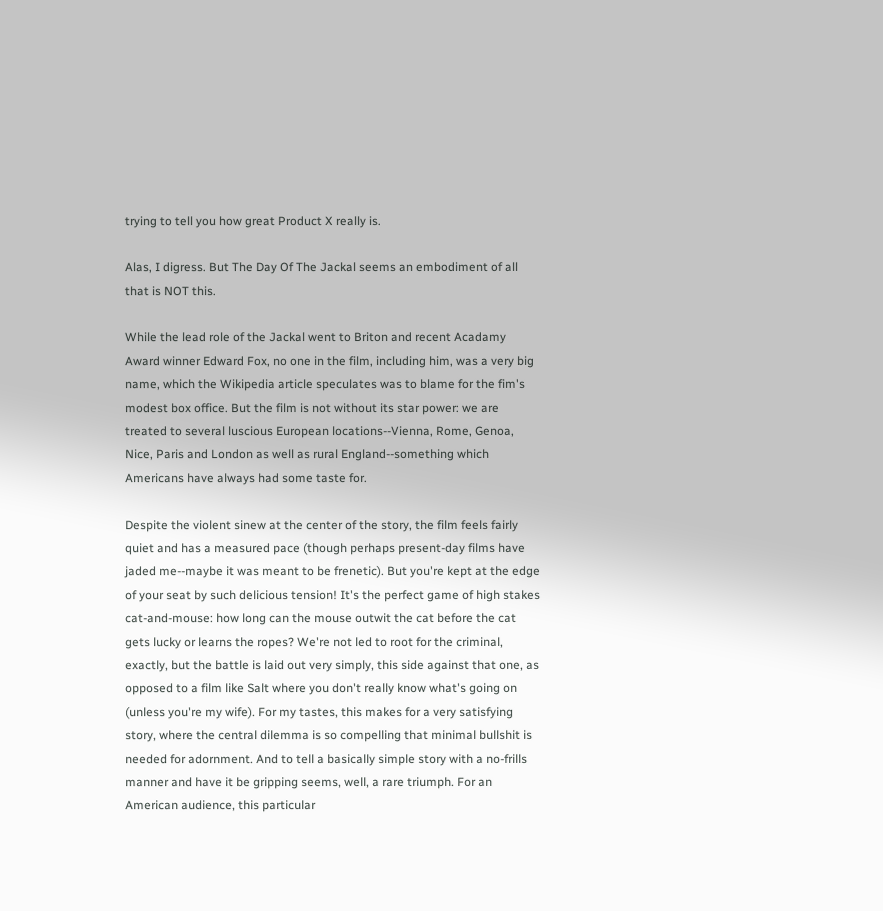trying to tell you how great Product X really is.

Alas, I digress. But The Day Of The Jackal seems an embodiment of all that is NOT this.

While the lead role of the Jackal went to Briton and recent Acadamy Award winner Edward Fox, no one in the film, including him, was a very big name, which the Wikipedia article speculates was to blame for the fim's modest box office. But the film is not without its star power: we are treated to several luscious European locations--Vienna, Rome, Genoa, Nice, Paris and London as well as rural England--something which Americans have always had some taste for.

Despite the violent sinew at the center of the story, the film feels fairly quiet and has a measured pace (though perhaps present-day films have jaded me--maybe it was meant to be frenetic). But you're kept at the edge of your seat by such delicious tension! It's the perfect game of high stakes cat-and-mouse: how long can the mouse outwit the cat before the cat gets lucky or learns the ropes? We're not led to root for the criminal, exactly, but the battle is laid out very simply, this side against that one, as opposed to a film like Salt where you don't really know what's going on (unless you're my wife). For my tastes, this makes for a very satisfying story, where the central dilemma is so compelling that minimal bullshit is needed for adornment. And to tell a basically simple story with a no-frills manner and have it be gripping seems, well, a rare triumph. For an American audience, this particular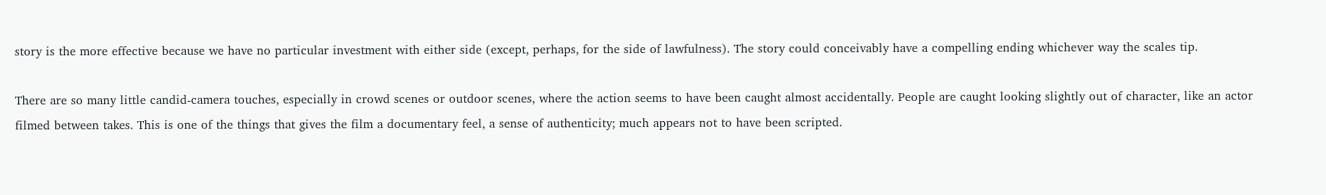story is the more effective because we have no particular investment with either side (except, perhaps, for the side of lawfulness). The story could conceivably have a compelling ending whichever way the scales tip.

There are so many little candid-camera touches, especially in crowd scenes or outdoor scenes, where the action seems to have been caught almost accidentally. People are caught looking slightly out of character, like an actor filmed between takes. This is one of the things that gives the film a documentary feel, a sense of authenticity; much appears not to have been scripted.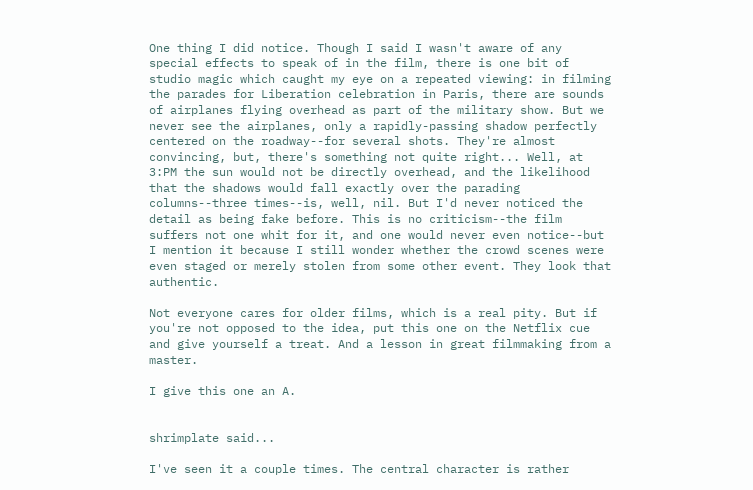One thing I did notice. Though I said I wasn't aware of any special effects to speak of in the film, there is one bit of studio magic which caught my eye on a repeated viewing: in filming the parades for Liberation celebration in Paris, there are sounds of airplanes flying overhead as part of the military show. But we never see the airplanes, only a rapidly-passing shadow perfectly centered on the roadway--for several shots. They're almost convincing, but, there's something not quite right... Well, at 3:PM the sun would not be directly overhead, and the likelihood that the shadows would fall exactly over the parading columns--three times--is, well, nil. But I'd never noticed the detail as being fake before. This is no criticism--the film suffers not one whit for it, and one would never even notice--but I mention it because I still wonder whether the crowd scenes were even staged or merely stolen from some other event. They look that authentic.

Not everyone cares for older films, which is a real pity. But if you're not opposed to the idea, put this one on the Netflix cue and give yourself a treat. And a lesson in great filmmaking from a master.

I give this one an A.


shrimplate said...

I've seen it a couple times. The central character is rather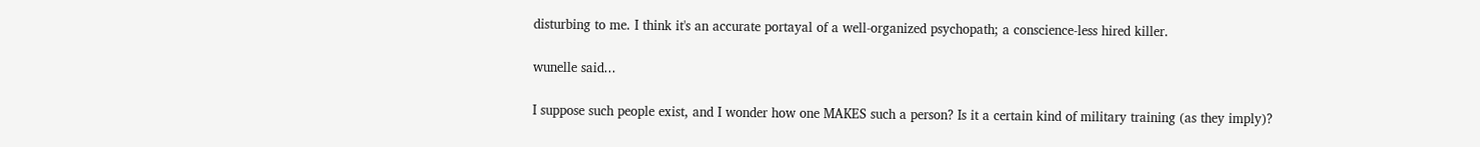disturbing to me. I think it's an accurate portayal of a well-organized psychopath; a conscience-less hired killer.

wunelle said...

I suppose such people exist, and I wonder how one MAKES such a person? Is it a certain kind of military training (as they imply)?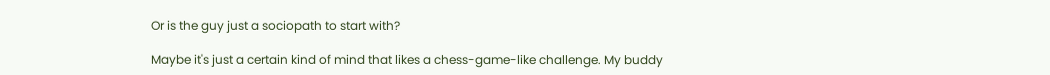Or is the guy just a sociopath to start with?

Maybe it's just a certain kind of mind that likes a chess-game-like challenge. My buddy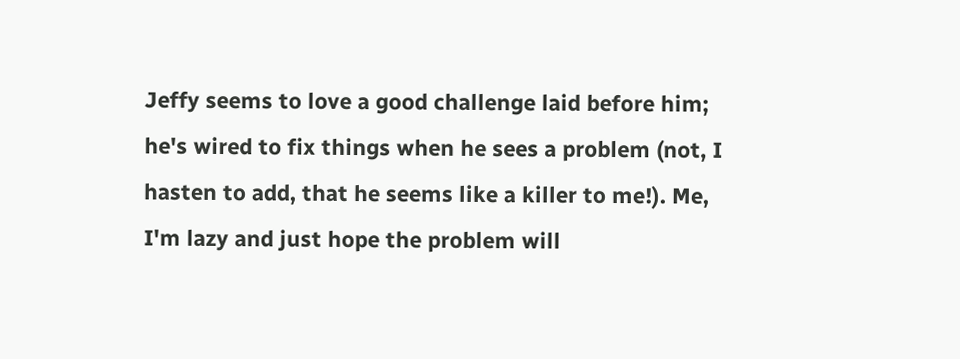Jeffy seems to love a good challenge laid before him; he's wired to fix things when he sees a problem (not, I hasten to add, that he seems like a killer to me!). Me, I'm lazy and just hope the problem will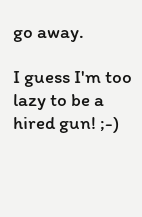go away.

I guess I'm too lazy to be a hired gun! ;-)